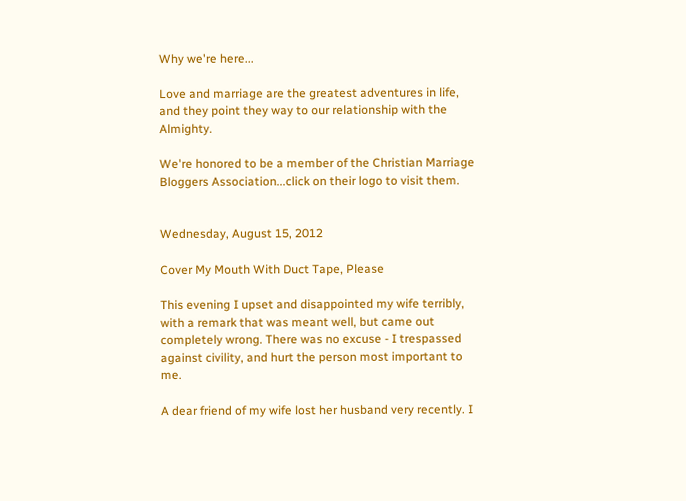Why we're here...

Love and marriage are the greatest adventures in life, and they point they way to our relationship with the Almighty.

We're honored to be a member of the Christian Marriage Bloggers Association...click on their logo to visit them.


Wednesday, August 15, 2012

Cover My Mouth With Duct Tape, Please

This evening I upset and disappointed my wife terribly, with a remark that was meant well, but came out completely wrong. There was no excuse - I trespassed against civility, and hurt the person most important to me.

A dear friend of my wife lost her husband very recently. I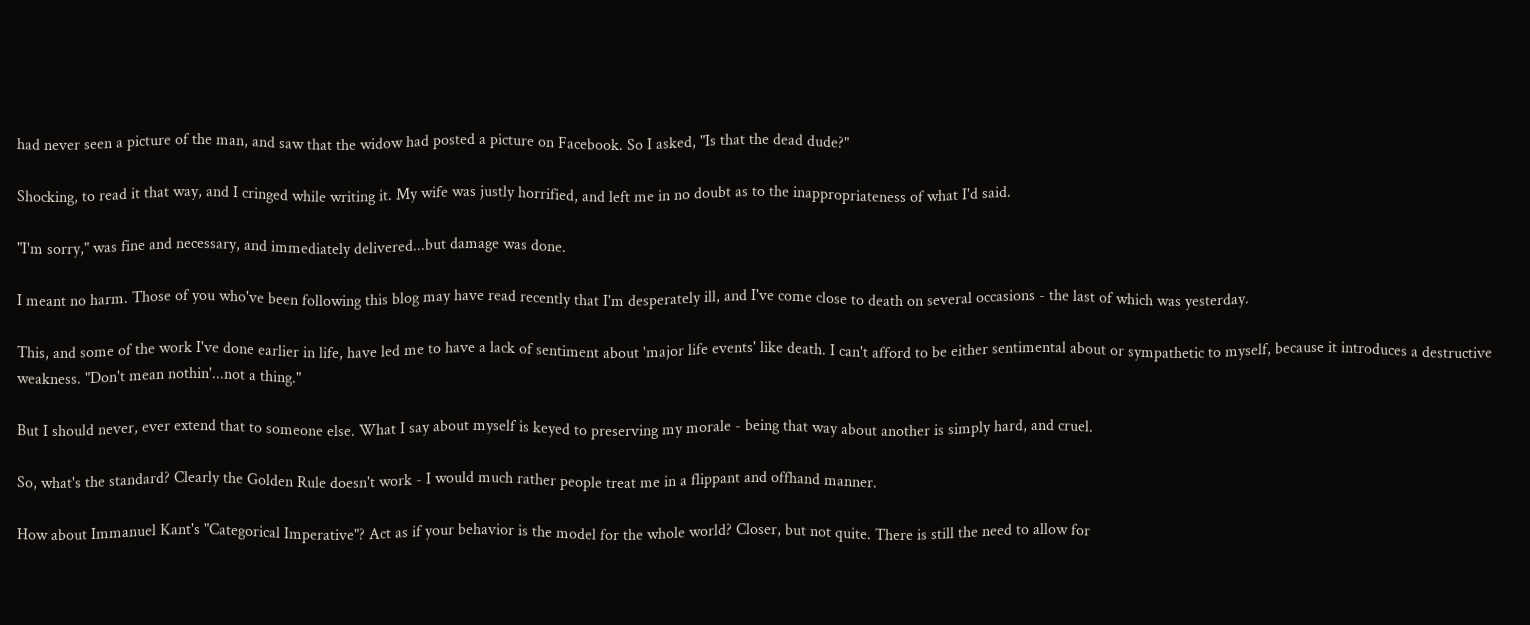had never seen a picture of the man, and saw that the widow had posted a picture on Facebook. So I asked, "Is that the dead dude?"

Shocking, to read it that way, and I cringed while writing it. My wife was justly horrified, and left me in no doubt as to the inappropriateness of what I'd said.

"I'm sorry," was fine and necessary, and immediately delivered...but damage was done.

I meant no harm. Those of you who've been following this blog may have read recently that I'm desperately ill, and I've come close to death on several occasions - the last of which was yesterday.

This, and some of the work I've done earlier in life, have led me to have a lack of sentiment about 'major life events' like death. I can't afford to be either sentimental about or sympathetic to myself, because it introduces a destructive weakness. "Don't mean nothin'...not a thing."

But I should never, ever extend that to someone else. What I say about myself is keyed to preserving my morale - being that way about another is simply hard, and cruel.

So, what's the standard? Clearly the Golden Rule doesn't work - I would much rather people treat me in a flippant and offhand manner.

How about Immanuel Kant's "Categorical Imperative"? Act as if your behavior is the model for the whole world? Closer, but not quite. There is still the need to allow for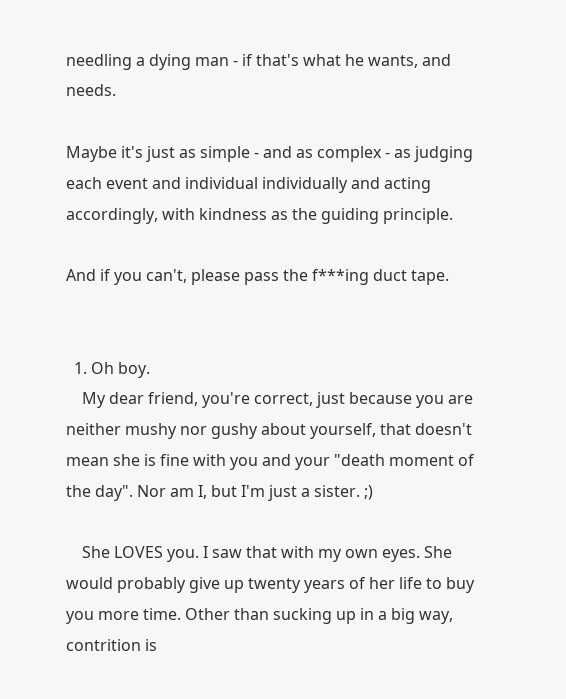needling a dying man - if that's what he wants, and needs.

Maybe it's just as simple - and as complex - as judging each event and individual individually and acting accordingly, with kindness as the guiding principle.

And if you can't, please pass the f***ing duct tape.


  1. Oh boy.
    My dear friend, you're correct, just because you are neither mushy nor gushy about yourself, that doesn't mean she is fine with you and your "death moment of the day". Nor am I, but I'm just a sister. ;)

    She LOVES you. I saw that with my own eyes. She would probably give up twenty years of her life to buy you more time. Other than sucking up in a big way, contrition is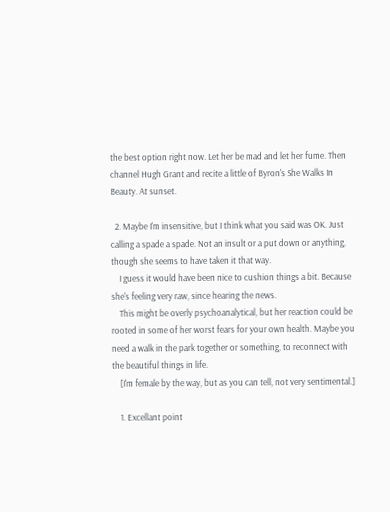the best option right now. Let her be mad and let her fume. Then channel Hugh Grant and recite a little of Byron's She Walks In Beauty. At sunset.

  2. Maybe I'm insensitive, but I think what you said was OK. Just calling a spade a spade. Not an insult or a put down or anything, though she seems to have taken it that way.
    I guess it would have been nice to cushion things a bit. Because she's feeling very raw, since hearing the news.
    This might be overly psychoanalytical, but her reaction could be rooted in some of her worst fears for your own health. Maybe you need a walk in the park together or something, to reconnect with the beautiful things in life.
    [I'm female by the way, but as you can tell, not very sentimental.]

    1. Excellant point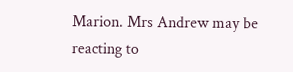Marion. Mrs Andrew may be reacting to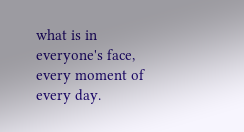what is in everyone's face, every moment of every day.